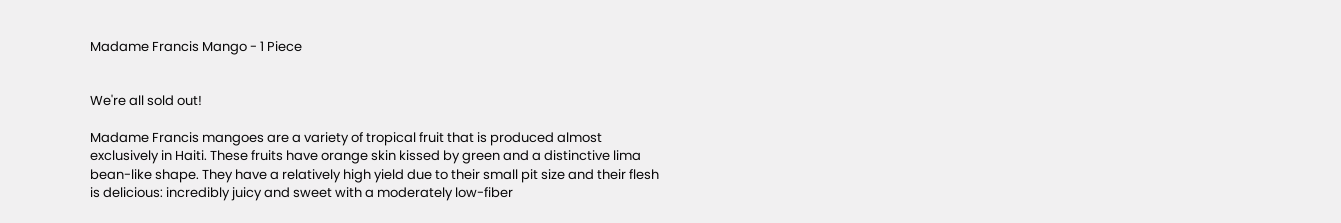Madame Francis Mango - 1 Piece


We're all sold out!

Madame Francis mangoes are a variety of tropical fruit that is produced almost exclusively in Haiti. These fruits have orange skin kissed by green and a distinctive lima bean-like shape. They have a relatively high yield due to their small pit size and their flesh is delicious: incredibly juicy and sweet with a moderately low-fiber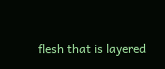flesh that is layered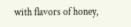with flavors of honey,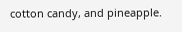cotton candy, and pineapple.